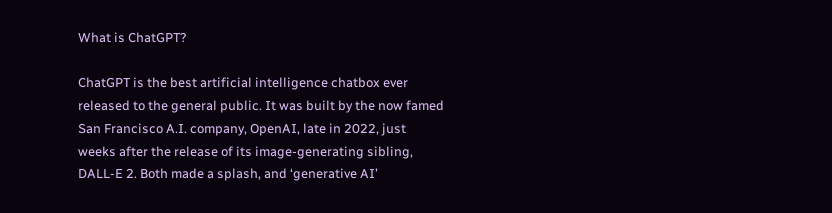What is ChatGPT?

ChatGPT is the best artificial intelligence chatbox ever released to the general public. It was built by the now famed San Francisco A.I. company, OpenAI, late in 2022, just weeks after the release of its image-generating sibling, DALL-E 2. Both made a splash, and ‘generative AI’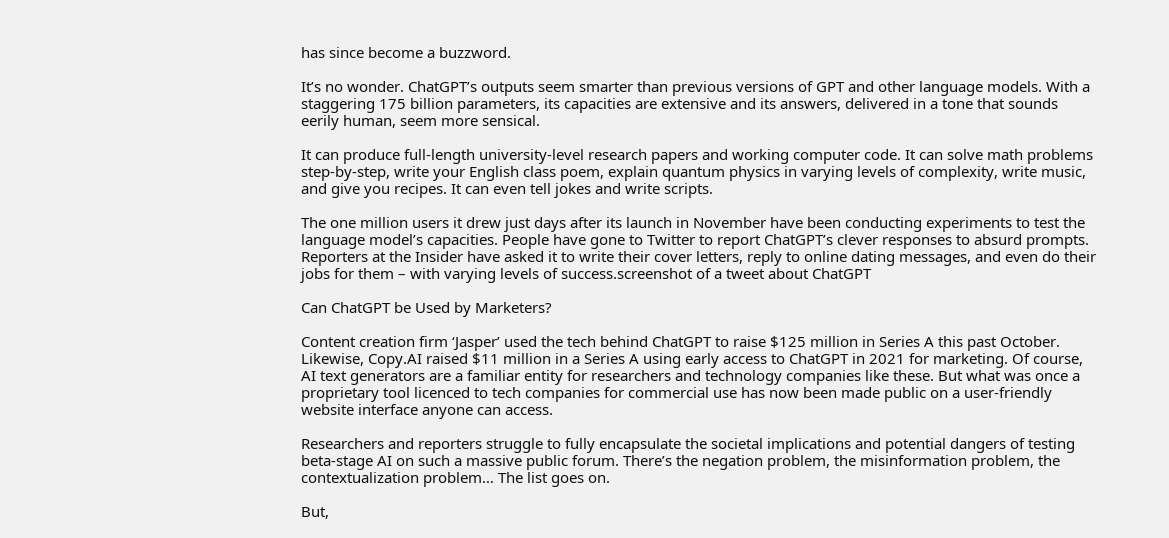has since become a buzzword.

It’s no wonder. ChatGPT’s outputs seem smarter than previous versions of GPT and other language models. With a staggering 175 billion parameters, its capacities are extensive and its answers, delivered in a tone that sounds eerily human, seem more sensical.

It can produce full-length university-level research papers and working computer code. It can solve math problems step-by-step, write your English class poem, explain quantum physics in varying levels of complexity, write music, and give you recipes. It can even tell jokes and write scripts.

The one million users it drew just days after its launch in November have been conducting experiments to test the language model’s capacities. People have gone to Twitter to report ChatGPT’s clever responses to absurd prompts. Reporters at the Insider have asked it to write their cover letters, reply to online dating messages, and even do their jobs for them – with varying levels of success.screenshot of a tweet about ChatGPT

Can ChatGPT be Used by Marketers?

Content creation firm ‘Jasper’ used the tech behind ChatGPT to raise $125 million in Series A this past October. Likewise, Copy.AI raised $11 million in a Series A using early access to ChatGPT in 2021 for marketing. Of course, AI text generators are a familiar entity for researchers and technology companies like these. But what was once a proprietary tool licenced to tech companies for commercial use has now been made public on a user-friendly website interface anyone can access.

Researchers and reporters struggle to fully encapsulate the societal implications and potential dangers of testing beta-stage AI on such a massive public forum. There’s the negation problem, the misinformation problem, the contextualization problem… The list goes on.

But,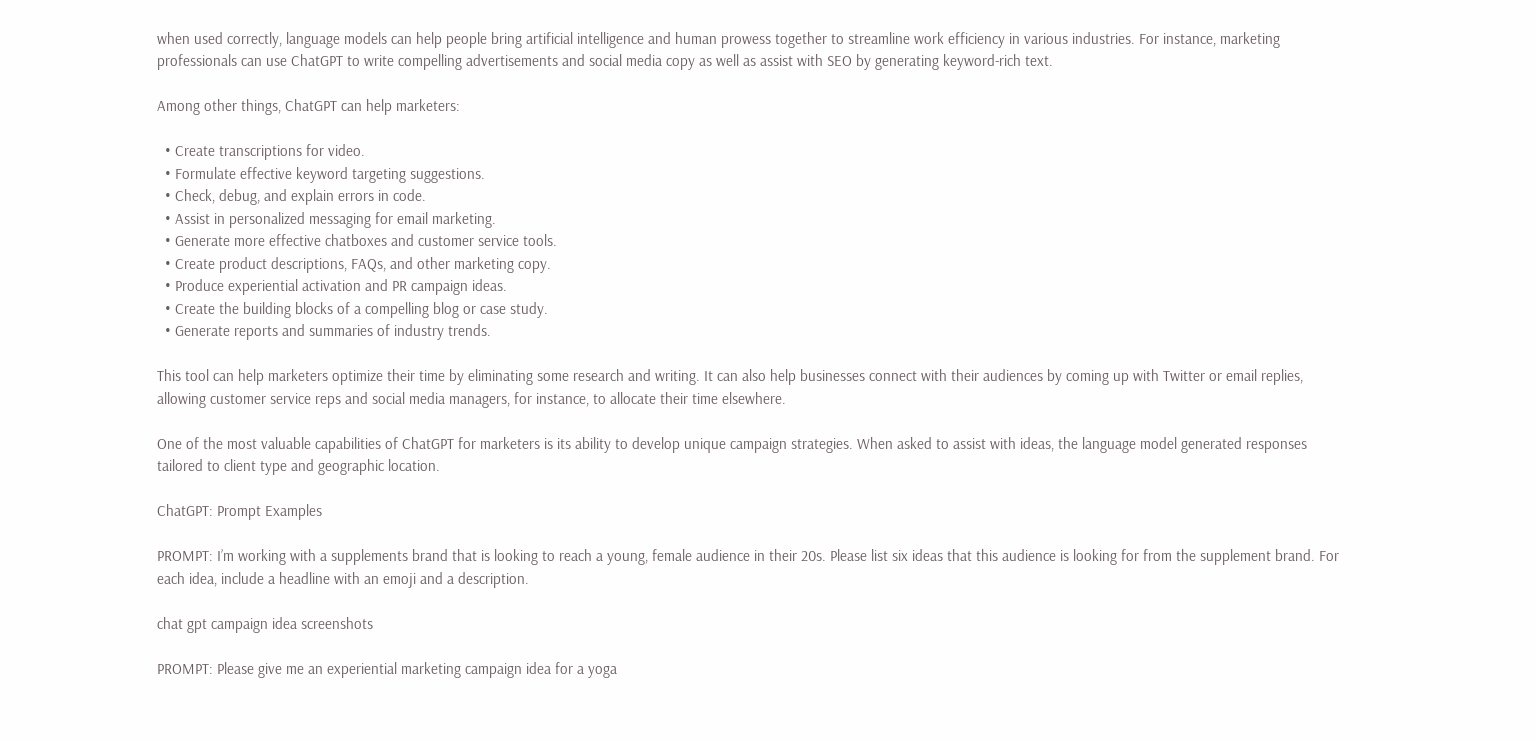when used correctly, language models can help people bring artificial intelligence and human prowess together to streamline work efficiency in various industries. For instance, marketing professionals can use ChatGPT to write compelling advertisements and social media copy as well as assist with SEO by generating keyword-rich text.

Among other things, ChatGPT can help marketers:

  • Create transcriptions for video.
  • Formulate effective keyword targeting suggestions.
  • Check, debug, and explain errors in code.
  • Assist in personalized messaging for email marketing.
  • Generate more effective chatboxes and customer service tools.
  • Create product descriptions, FAQs, and other marketing copy.
  • Produce experiential activation and PR campaign ideas.
  • Create the building blocks of a compelling blog or case study.
  • Generate reports and summaries of industry trends.

This tool can help marketers optimize their time by eliminating some research and writing. It can also help businesses connect with their audiences by coming up with Twitter or email replies, allowing customer service reps and social media managers, for instance, to allocate their time elsewhere.

One of the most valuable capabilities of ChatGPT for marketers is its ability to develop unique campaign strategies. When asked to assist with ideas, the language model generated responses tailored to client type and geographic location.

ChatGPT: Prompt Examples

PROMPT: I’m working with a supplements brand that is looking to reach a young, female audience in their 20s. Please list six ideas that this audience is looking for from the supplement brand. For each idea, include a headline with an emoji and a description.

chat gpt campaign idea screenshots

PROMPT: Please give me an experiential marketing campaign idea for a yoga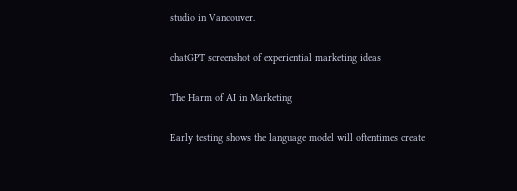studio in Vancouver.

chatGPT screenshot of experiential marketing ideas

The Harm of AI in Marketing

Early testing shows the language model will oftentimes create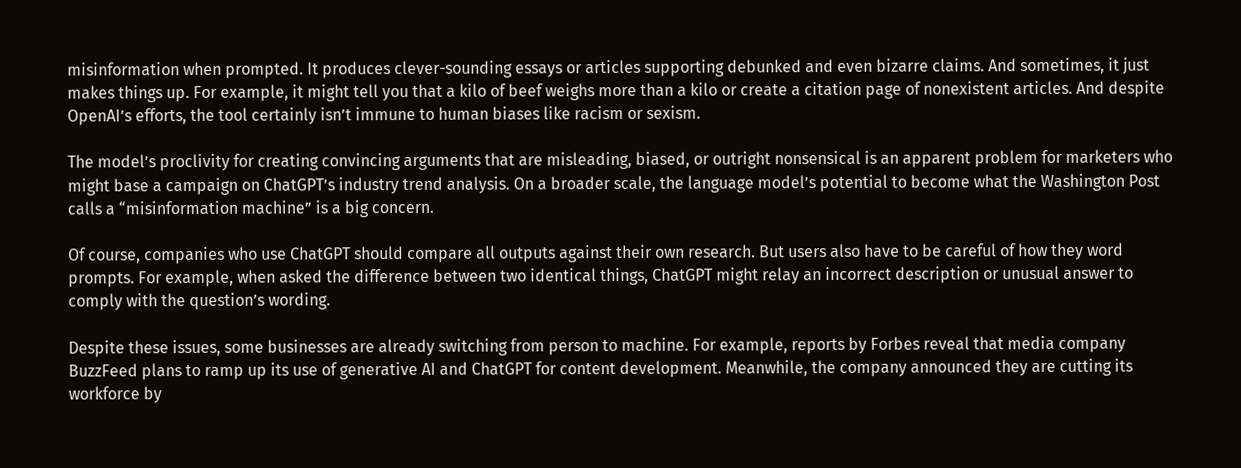misinformation when prompted. It produces clever-sounding essays or articles supporting debunked and even bizarre claims. And sometimes, it just makes things up. For example, it might tell you that a kilo of beef weighs more than a kilo or create a citation page of nonexistent articles. And despite OpenAI’s efforts, the tool certainly isn’t immune to human biases like racism or sexism.

The model’s proclivity for creating convincing arguments that are misleading, biased, or outright nonsensical is an apparent problem for marketers who might base a campaign on ChatGPT’s industry trend analysis. On a broader scale, the language model’s potential to become what the Washington Post calls a “misinformation machine” is a big concern.

Of course, companies who use ChatGPT should compare all outputs against their own research. But users also have to be careful of how they word prompts. For example, when asked the difference between two identical things, ChatGPT might relay an incorrect description or unusual answer to comply with the question’s wording.

Despite these issues, some businesses are already switching from person to machine. For example, reports by Forbes reveal that media company BuzzFeed plans to ramp up its use of generative AI and ChatGPT for content development. Meanwhile, the company announced they are cutting its workforce by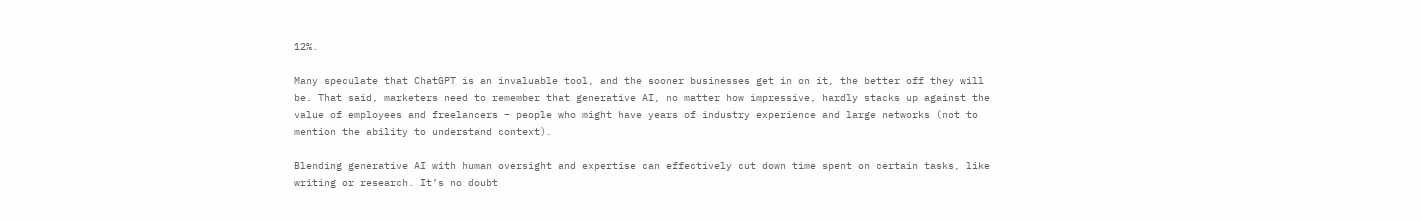12%.

Many speculate that ChatGPT is an invaluable tool, and the sooner businesses get in on it, the better off they will be. That said, marketers need to remember that generative AI, no matter how impressive, hardly stacks up against the value of employees and freelancers – people who might have years of industry experience and large networks (not to mention the ability to understand context).

Blending generative AI with human oversight and expertise can effectively cut down time spent on certain tasks, like writing or research. It’s no doubt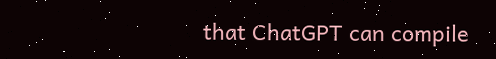that ChatGPT can compile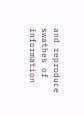and reproduce swathes of information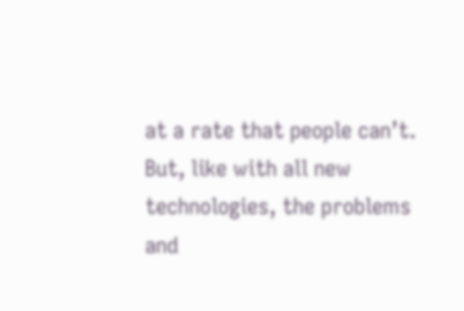at a rate that people can’t. But, like with all new technologies, the problems and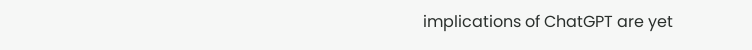implications of ChatGPT are yet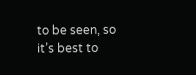to be seen, so it’s best to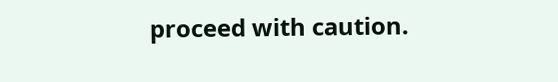proceed with caution.